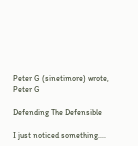Peter G (sinetimore) wrote,
Peter G

Defending The Defensible

I just noticed something....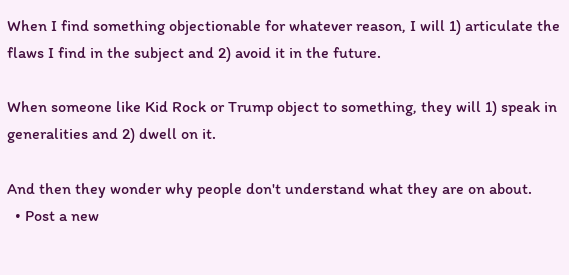When I find something objectionable for whatever reason, I will 1) articulate the flaws I find in the subject and 2) avoid it in the future.

When someone like Kid Rock or Trump object to something, they will 1) speak in generalities and 2) dwell on it.

And then they wonder why people don't understand what they are on about.
  • Post a new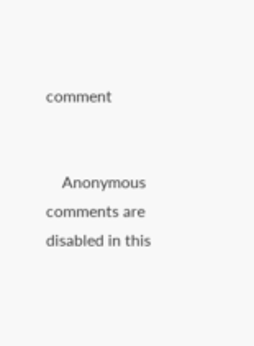comment


    Anonymous comments are disabled in this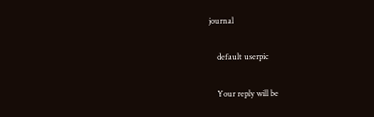journal

    default userpic

    Your reply will be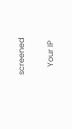screened

    Your IP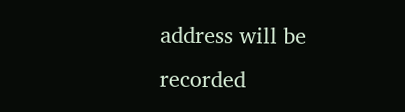address will be recorded